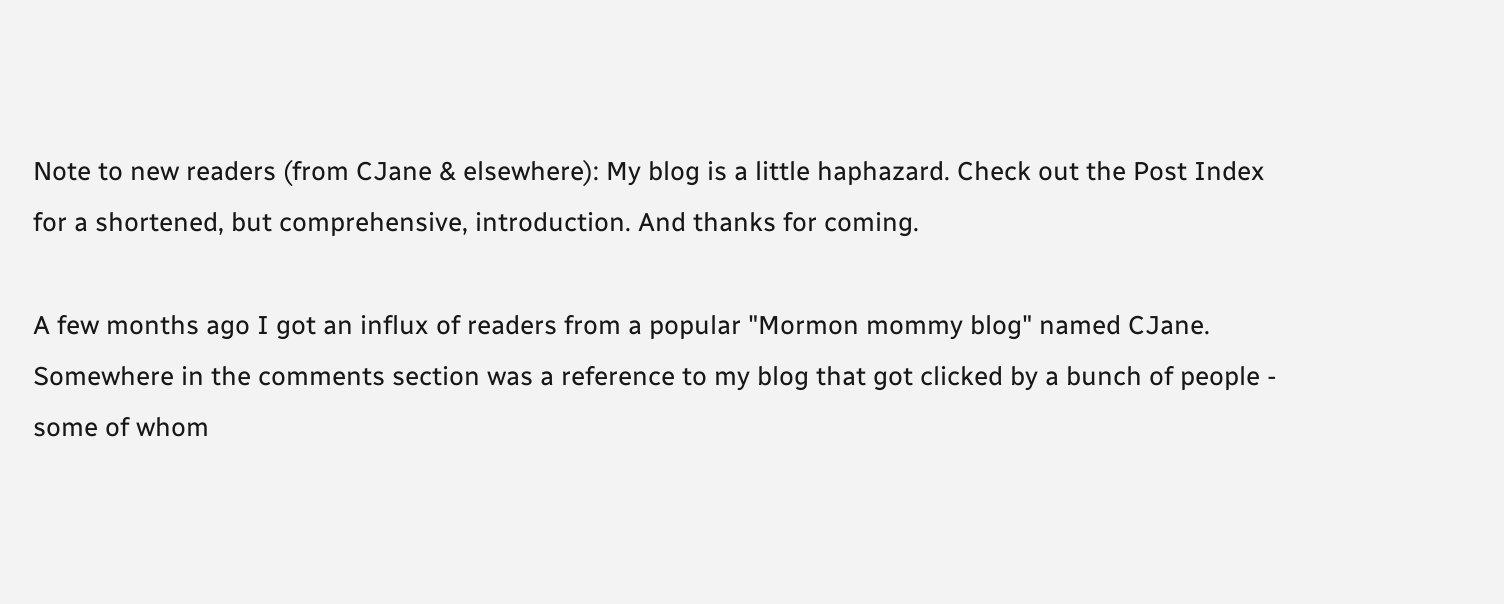Note to new readers (from CJane & elsewhere): My blog is a little haphazard. Check out the Post Index for a shortened, but comprehensive, introduction. And thanks for coming.

A few months ago I got an influx of readers from a popular "Mormon mommy blog" named CJane. Somewhere in the comments section was a reference to my blog that got clicked by a bunch of people - some of whom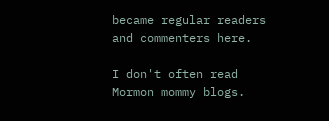became regular readers and commenters here.

I don't often read Mormon mommy blogs.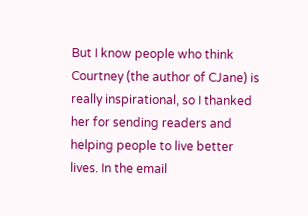But I know people who think Courtney (the author of CJane) is really inspirational, so I thanked her for sending readers and helping people to live better lives. In the email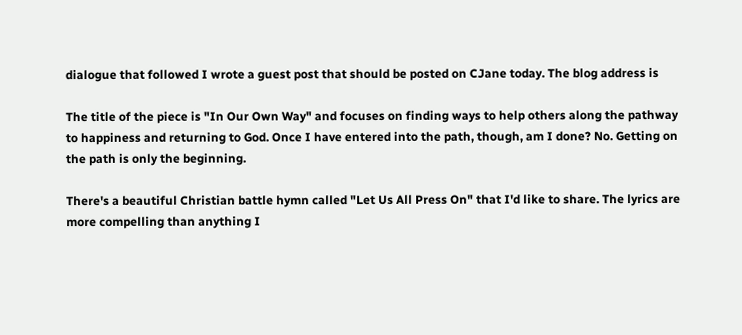dialogue that followed I wrote a guest post that should be posted on CJane today. The blog address is

The title of the piece is "In Our Own Way" and focuses on finding ways to help others along the pathway to happiness and returning to God. Once I have entered into the path, though, am I done? No. Getting on the path is only the beginning.

There's a beautiful Christian battle hymn called "Let Us All Press On" that I'd like to share. The lyrics are more compelling than anything I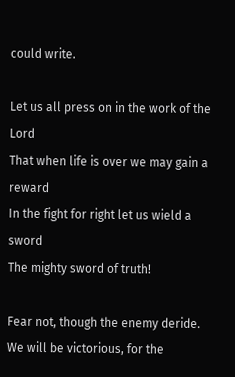could write.

Let us all press on in the work of the Lord
That when life is over we may gain a reward
In the fight for right let us wield a sword
The mighty sword of truth!

Fear not, though the enemy deride.
We will be victorious, for the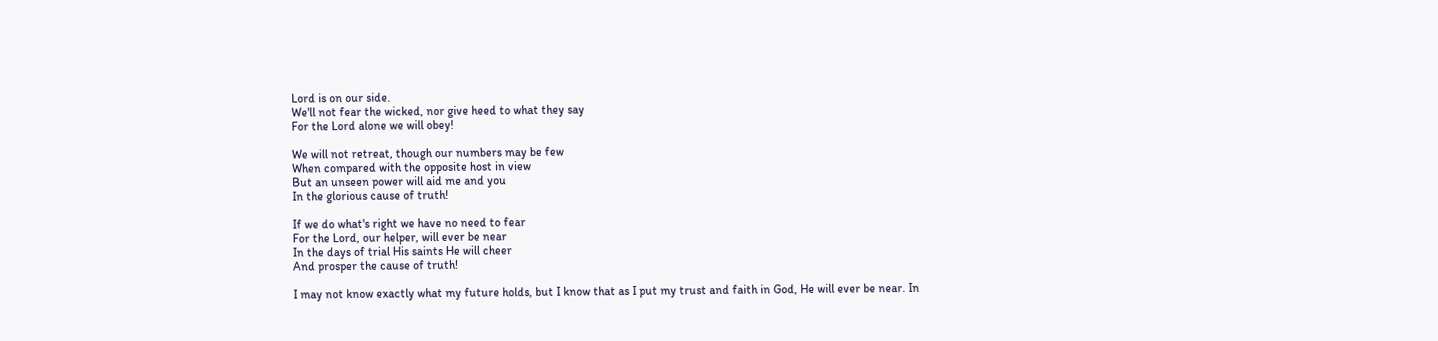Lord is on our side.
We'll not fear the wicked, nor give heed to what they say
For the Lord alone we will obey!

We will not retreat, though our numbers may be few
When compared with the opposite host in view
But an unseen power will aid me and you
In the glorious cause of truth!

If we do what's right we have no need to fear
For the Lord, our helper, will ever be near
In the days of trial His saints He will cheer
And prosper the cause of truth!

I may not know exactly what my future holds, but I know that as I put my trust and faith in God, He will ever be near. In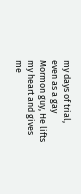my days of trial, even as a gay Mormon guy, He lifts my heart and gives me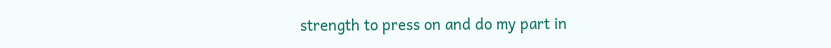strength to press on and do my part in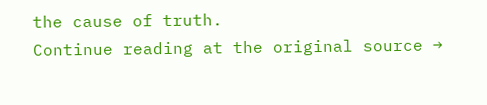the cause of truth.
Continue reading at the original source →